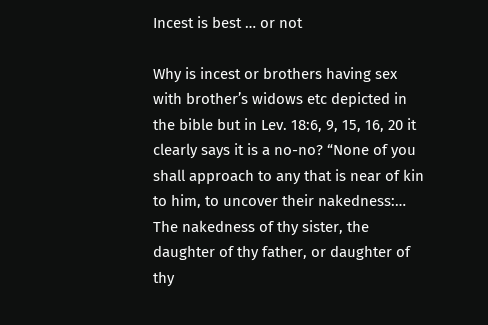Incest is best … or not

Why is incest or brothers having sex with brother’s widows etc depicted in the bible but in Lev. 18:6, 9, 15, 16, 20 it clearly says it is a no-no? “None of you shall approach to any that is near of kin to him, to uncover their nakedness:… The nakedness of thy sister, the daughter of thy father, or daughter of thy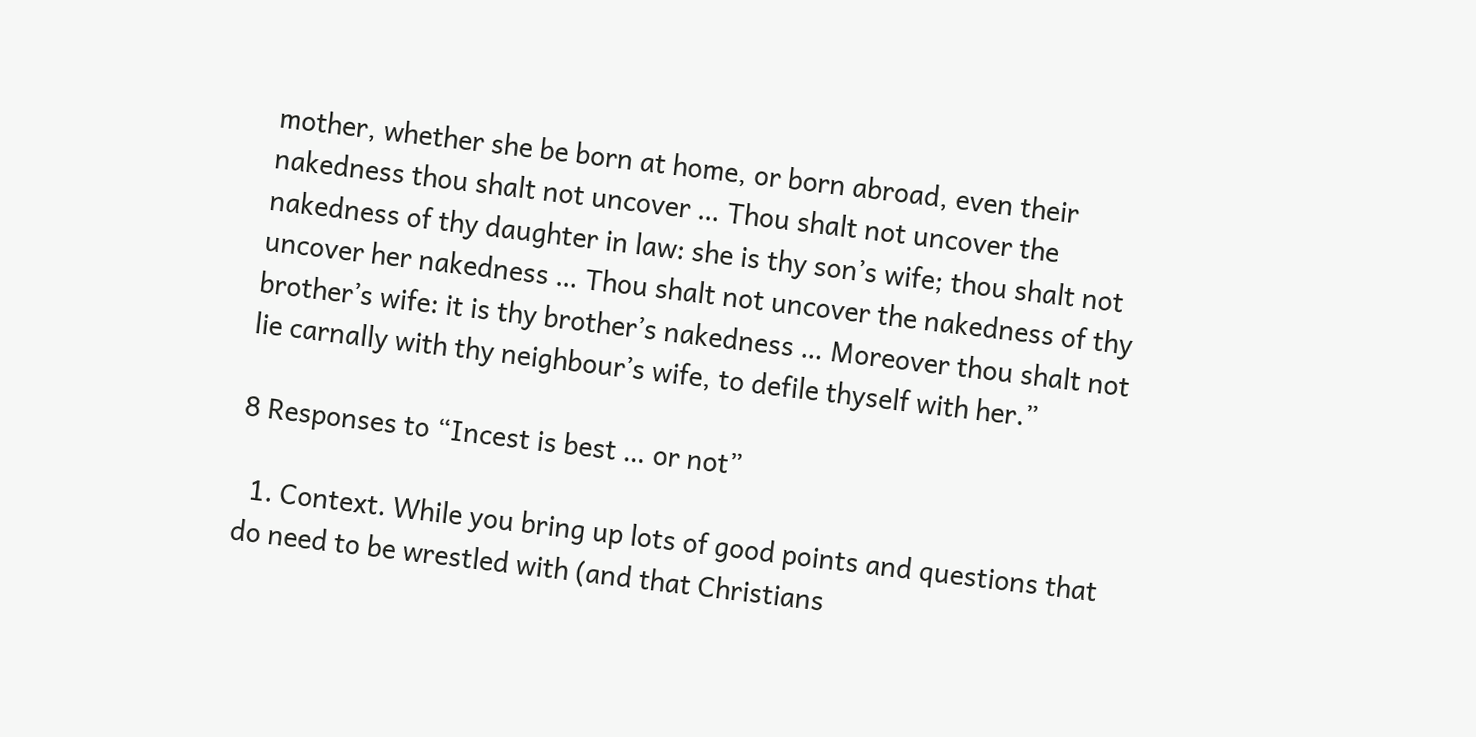mother, whether she be born at home, or born abroad, even their nakedness thou shalt not uncover … Thou shalt not uncover the nakedness of thy daughter in law: she is thy son’s wife; thou shalt not uncover her nakedness … Thou shalt not uncover the nakedness of thy brother’s wife: it is thy brother’s nakedness … Moreover thou shalt not lie carnally with thy neighbour’s wife, to defile thyself with her.”

8 Responses to “Incest is best … or not”

  1. Context. While you bring up lots of good points and questions that do need to be wrestled with (and that Christians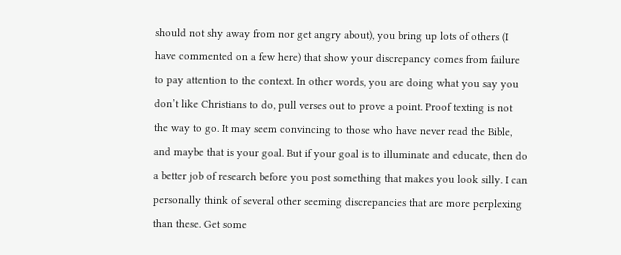should not shy away from nor get angry about), you bring up lots of others (I have commented on a few here) that show your discrepancy comes from failure to pay attention to the context. In other words, you are doing what you say you don’t like Christians to do, pull verses out to prove a point. Proof texting is not the way to go. It may seem convincing to those who have never read the Bible, and maybe that is your goal. But if your goal is to illuminate and educate, then do a better job of research before you post something that makes you look silly. I can personally think of several other seeming discrepancies that are more perplexing than these. Get some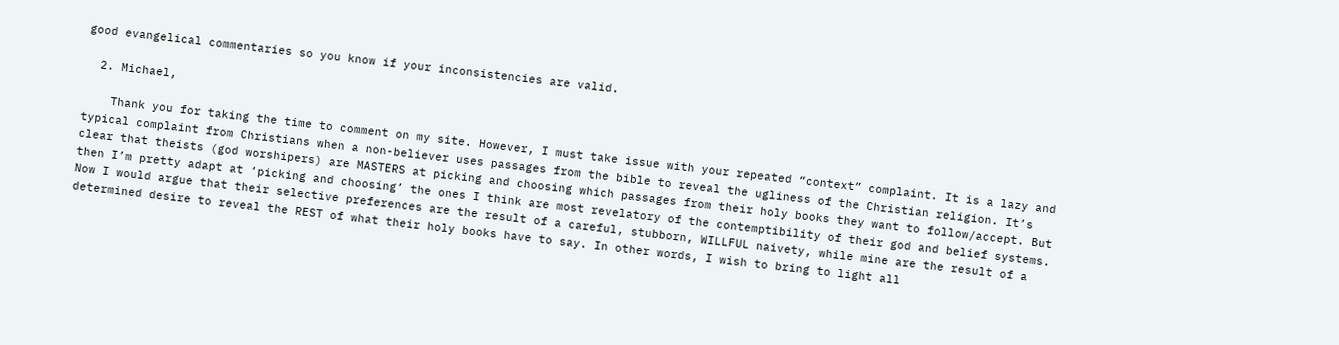good evangelical commentaries so you know if your inconsistencies are valid.

  2. Michael,

    Thank you for taking the time to comment on my site. However, I must take issue with your repeated “context” complaint. It is a lazy and typical complaint from Christians when a non-believer uses passages from the bible to reveal the ugliness of the Christian religion. It’s clear that theists (god worshipers) are MASTERS at picking and choosing which passages from their holy books they want to follow/accept. But then I’m pretty adapt at ‘picking and choosing’ the ones I think are most revelatory of the contemptibility of their god and belief systems. Now I would argue that their selective preferences are the result of a careful, stubborn, WILLFUL naivety, while mine are the result of a determined desire to reveal the REST of what their holy books have to say. In other words, I wish to bring to light all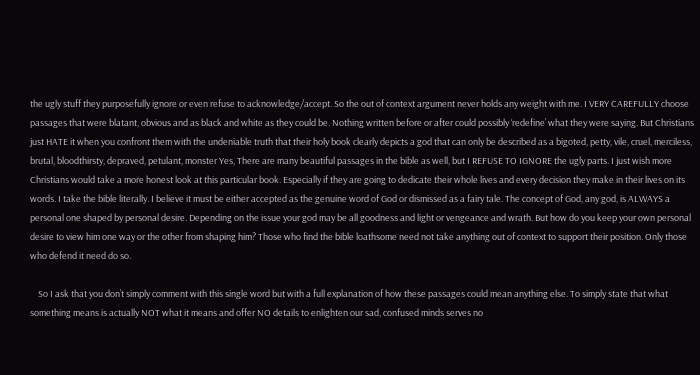the ugly stuff they purposefully ignore or even refuse to acknowledge/accept. So the out of context argument never holds any weight with me. I VERY CAREFULLY choose passages that were blatant, obvious and as black and white as they could be. Nothing written before or after could possibly ‘redefine’ what they were saying. But Christians just HATE it when you confront them with the undeniable truth that their holy book clearly depicts a god that can only be described as a bigoted, petty, vile, cruel, merciless, brutal, bloodthirsty, depraved, petulant, monster Yes, There are many beautiful passages in the bible as well, but I REFUSE TO IGNORE the ugly parts. I just wish more Christians would take a more honest look at this particular book. Especially if they are going to dedicate their whole lives and every decision they make in their lives on its words. I take the bible literally. I believe it must be either accepted as the genuine word of God or dismissed as a fairy tale. The concept of God, any god, is ALWAYS a personal one shaped by personal desire. Depending on the issue your god may be all goodness and light or vengeance and wrath. But how do you keep your own personal desire to view him one way or the other from shaping him? Those who find the bible loathsome need not take anything out of context to support their position. Only those who defend it need do so.

    So I ask that you don’t simply comment with this single word but with a full explanation of how these passages could mean anything else. To simply state that what something means is actually NOT what it means and offer NO details to enlighten our sad, confused minds serves no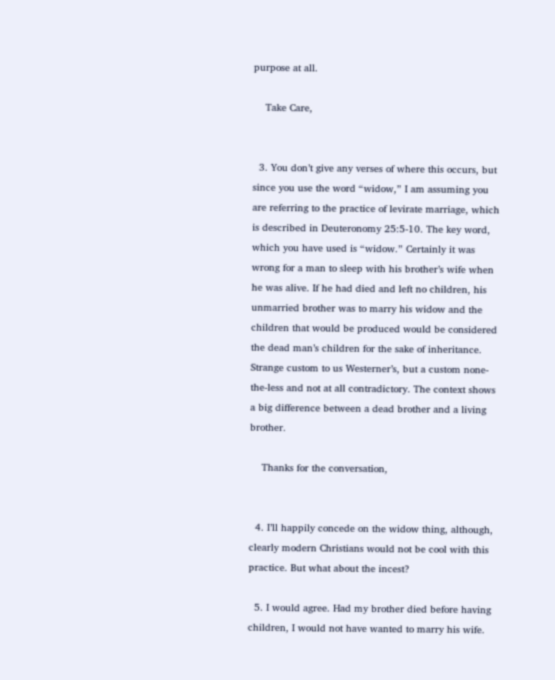purpose at all.

    Take Care,


  3. You don’t give any verses of where this occurs, but since you use the word “widow,” I am assuming you are referring to the practice of levirate marriage, which is described in Deuteronomy 25:5-10. The key word, which you have used is “widow.” Certainly it was wrong for a man to sleep with his brother’s wife when he was alive. If he had died and left no children, his unmarried brother was to marry his widow and the children that would be produced would be considered the dead man’s children for the sake of inheritance. Strange custom to us Westerner’s, but a custom none-the-less and not at all contradictory. The context shows a big difference between a dead brother and a living brother.

    Thanks for the conversation,


  4. I’ll happily concede on the widow thing, although, clearly modern Christians would not be cool with this practice. But what about the incest?

  5. I would agree. Had my brother died before having children, I would not have wanted to marry his wife.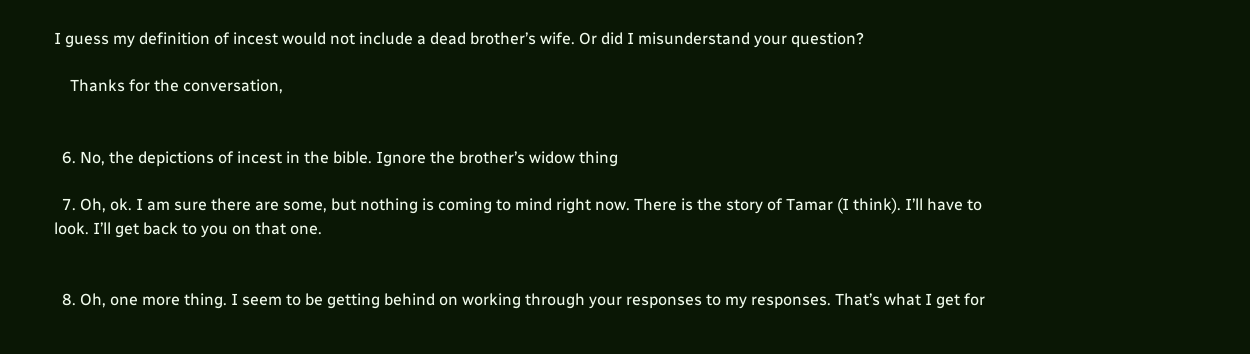I guess my definition of incest would not include a dead brother’s wife. Or did I misunderstand your question?

    Thanks for the conversation,


  6. No, the depictions of incest in the bible. Ignore the brother’s widow thing

  7. Oh, ok. I am sure there are some, but nothing is coming to mind right now. There is the story of Tamar (I think). I’ll have to look. I’ll get back to you on that one.


  8. Oh, one more thing. I seem to be getting behind on working through your responses to my responses. That’s what I get for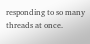responding to so many threads at once.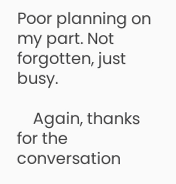Poor planning on my part. Not forgotten, just busy.

    Again, thanks for the conversation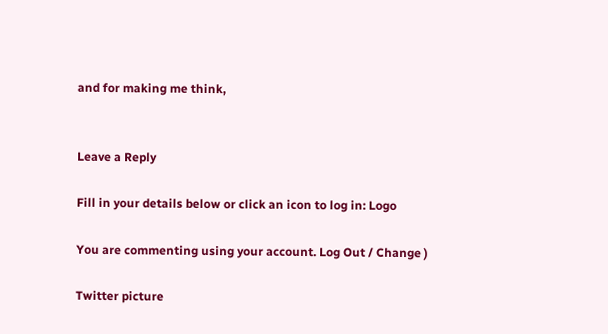and for making me think,


Leave a Reply

Fill in your details below or click an icon to log in: Logo

You are commenting using your account. Log Out / Change )

Twitter picture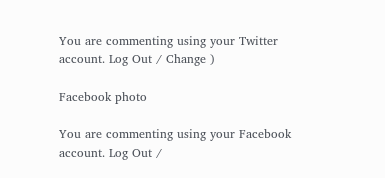You are commenting using your Twitter account. Log Out / Change )

Facebook photo

You are commenting using your Facebook account. Log Out /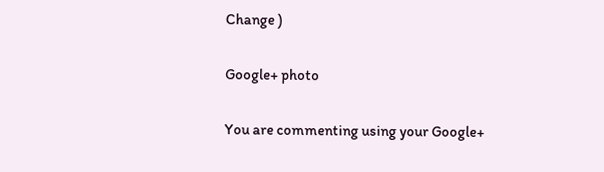Change )

Google+ photo

You are commenting using your Google+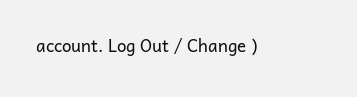account. Log Out / Change )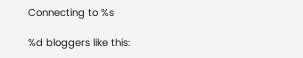Connecting to %s

%d bloggers like this: